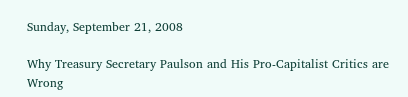Sunday, September 21, 2008

Why Treasury Secretary Paulson and His Pro-Capitalist Critics are Wrong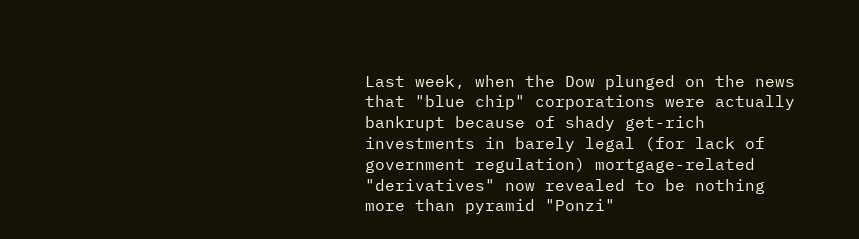Last week, when the Dow plunged on the news that "blue chip" corporations were actually bankrupt because of shady get-rich investments in barely legal (for lack of government regulation) mortgage-related "derivatives" now revealed to be nothing more than pyramid "Ponzi"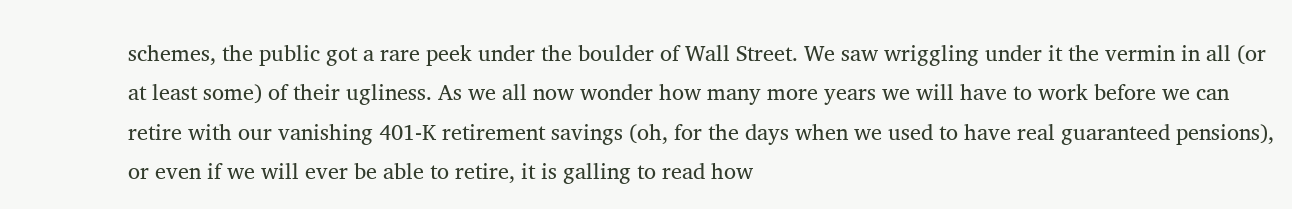schemes, the public got a rare peek under the boulder of Wall Street. We saw wriggling under it the vermin in all (or at least some) of their ugliness. As we all now wonder how many more years we will have to work before we can retire with our vanishing 401-K retirement savings (oh, for the days when we used to have real guaranteed pensions), or even if we will ever be able to retire, it is galling to read how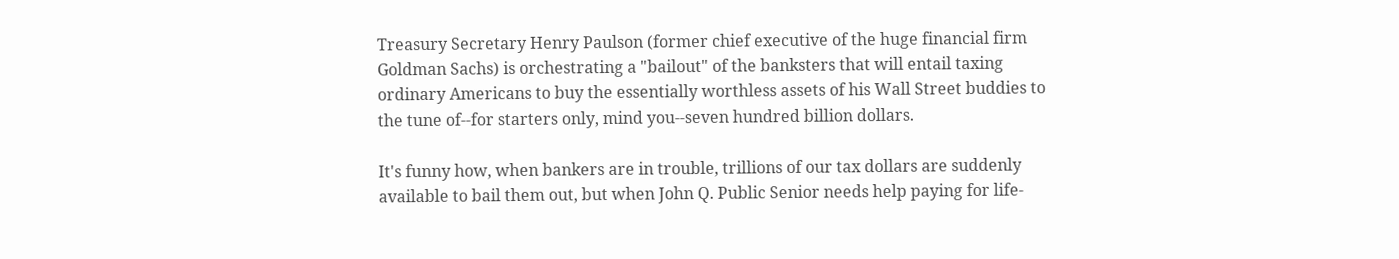Treasury Secretary Henry Paulson (former chief executive of the huge financial firm Goldman Sachs) is orchestrating a "bailout" of the banksters that will entail taxing ordinary Americans to buy the essentially worthless assets of his Wall Street buddies to the tune of--for starters only, mind you--seven hundred billion dollars.

It's funny how, when bankers are in trouble, trillions of our tax dollars are suddenly available to bail them out, but when John Q. Public Senior needs help paying for life-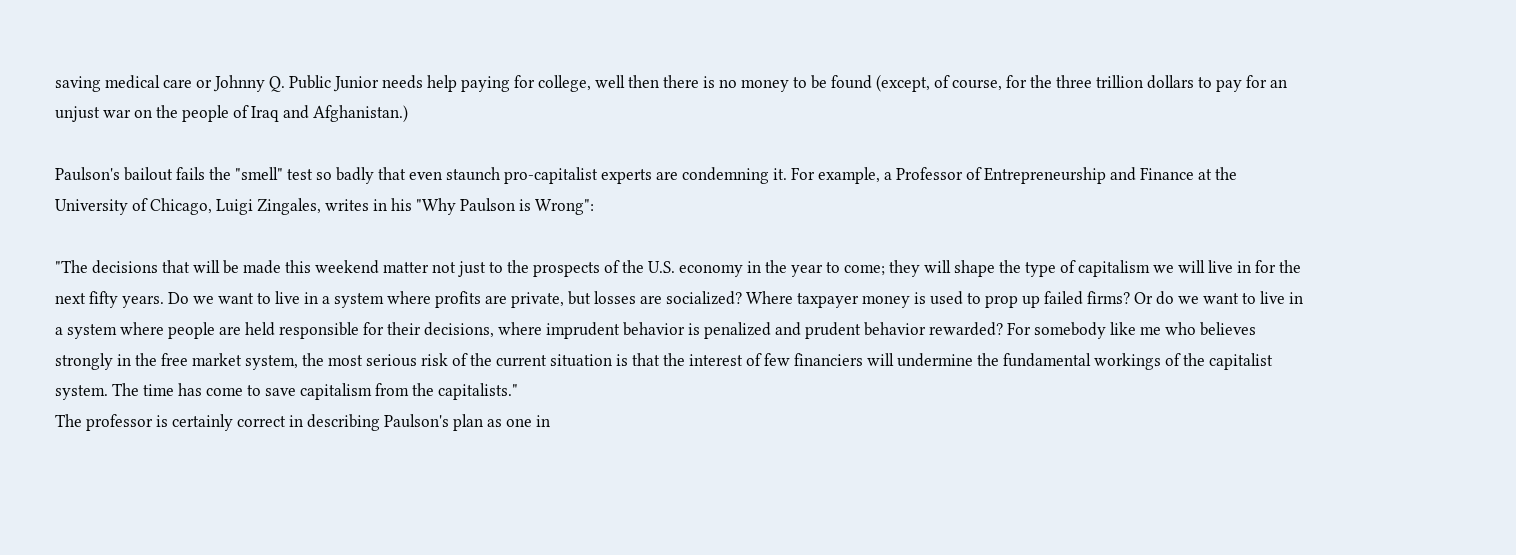saving medical care or Johnny Q. Public Junior needs help paying for college, well then there is no money to be found (except, of course, for the three trillion dollars to pay for an unjust war on the people of Iraq and Afghanistan.)

Paulson's bailout fails the "smell" test so badly that even staunch pro-capitalist experts are condemning it. For example, a Professor of Entrepreneurship and Finance at the University of Chicago, Luigi Zingales, writes in his "Why Paulson is Wrong":

"The decisions that will be made this weekend matter not just to the prospects of the U.S. economy in the year to come; they will shape the type of capitalism we will live in for the next fifty years. Do we want to live in a system where profits are private, but losses are socialized? Where taxpayer money is used to prop up failed firms? Or do we want to live in a system where people are held responsible for their decisions, where imprudent behavior is penalized and prudent behavior rewarded? For somebody like me who believes strongly in the free market system, the most serious risk of the current situation is that the interest of few financiers will undermine the fundamental workings of the capitalist system. The time has come to save capitalism from the capitalists."
The professor is certainly correct in describing Paulson's plan as one in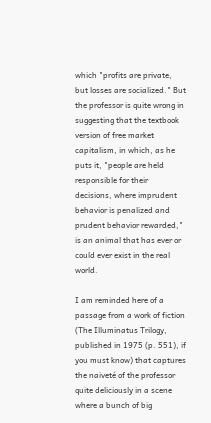which "profits are private, but losses are socialized." But the professor is quite wrong in suggesting that the textbook version of free market capitalism, in which, as he puts it, "people are held responsible for their decisions, where imprudent behavior is penalized and prudent behavior rewarded," is an animal that has ever or could ever exist in the real world.

I am reminded here of a passage from a work of fiction (The Illuminatus Trilogy, published in 1975 (p. 551), if you must know) that captures the naiveté of the professor quite deliciously in a scene where a bunch of big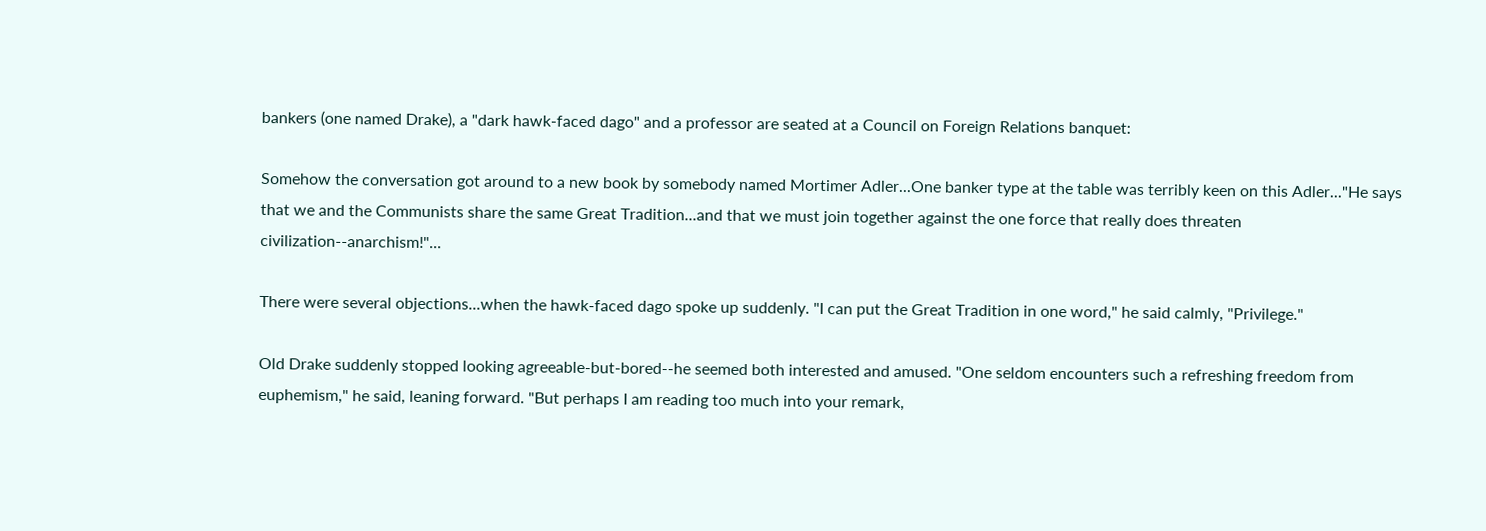bankers (one named Drake), a "dark hawk-faced dago" and a professor are seated at a Council on Foreign Relations banquet:

Somehow the conversation got around to a new book by somebody named Mortimer Adler...One banker type at the table was terribly keen on this Adler..."He says that we and the Communists share the same Great Tradition...and that we must join together against the one force that really does threaten civilization--anarchism!"...

There were several objections...when the hawk-faced dago spoke up suddenly. "I can put the Great Tradition in one word," he said calmly, "Privilege."

Old Drake suddenly stopped looking agreeable-but-bored--he seemed both interested and amused. "One seldom encounters such a refreshing freedom from euphemism," he said, leaning forward. "But perhaps I am reading too much into your remark,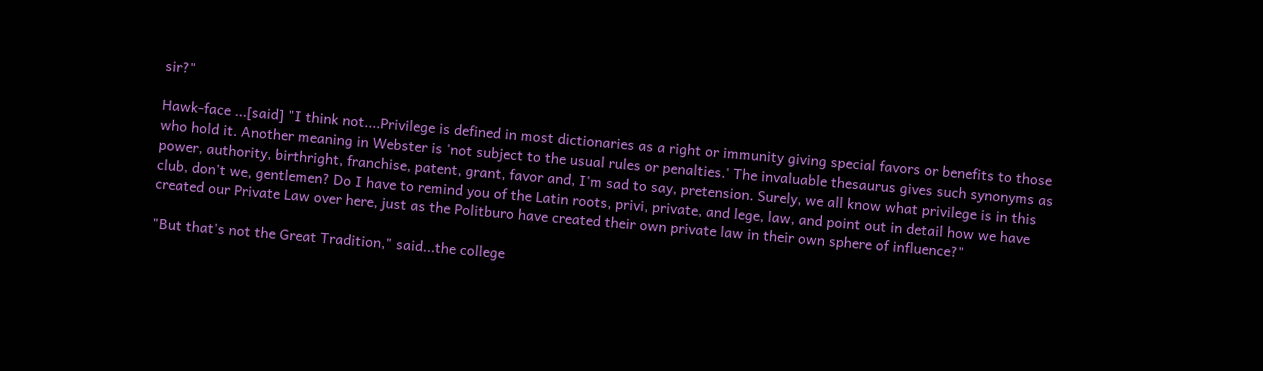sir?"

Hawk-face ...[said] "I think not....Privilege is defined in most dictionaries as a right or immunity giving special favors or benefits to those who hold it. Another meaning in Webster is 'not subject to the usual rules or penalties.' The invaluable thesaurus gives such synonyms as power, authority, birthright, franchise, patent, grant, favor and, I'm sad to say, pretension. Surely, we all know what privilege is in this club, don't we, gentlemen? Do I have to remind you of the Latin roots, privi, private, and lege, law, and point out in detail how we have created our Private Law over here, just as the Politburo have created their own private law in their own sphere of influence?"

"But that's not the Great Tradition," said...the college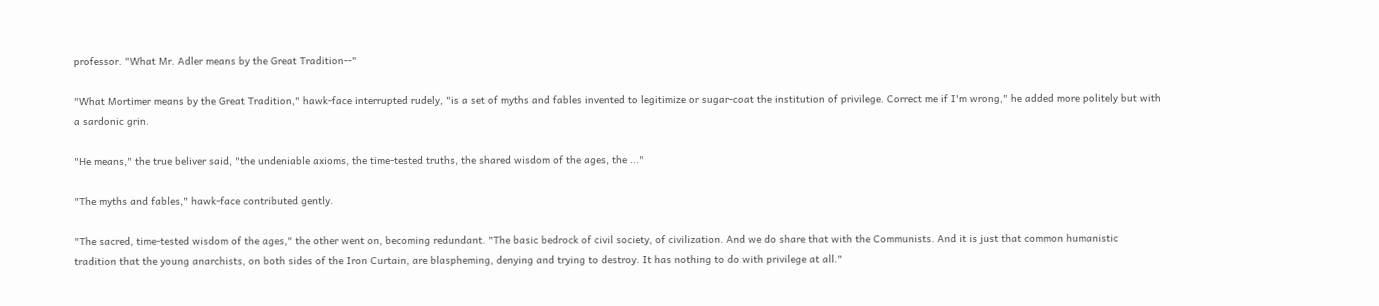professor. "What Mr. Adler means by the Great Tradition--"

"What Mortimer means by the Great Tradition," hawk-face interrupted rudely, "is a set of myths and fables invented to legitimize or sugar-coat the institution of privilege. Correct me if I'm wrong," he added more politely but with a sardonic grin.

"He means," the true beliver said, "the undeniable axioms, the time-tested truths, the shared wisdom of the ages, the ..."

"The myths and fables," hawk-face contributed gently.

"The sacred, time-tested wisdom of the ages," the other went on, becoming redundant. "The basic bedrock of civil society, of civilization. And we do share that with the Communists. And it is just that common humanistic tradition that the young anarchists, on both sides of the Iron Curtain, are blaspheming, denying and trying to destroy. It has nothing to do with privilege at all."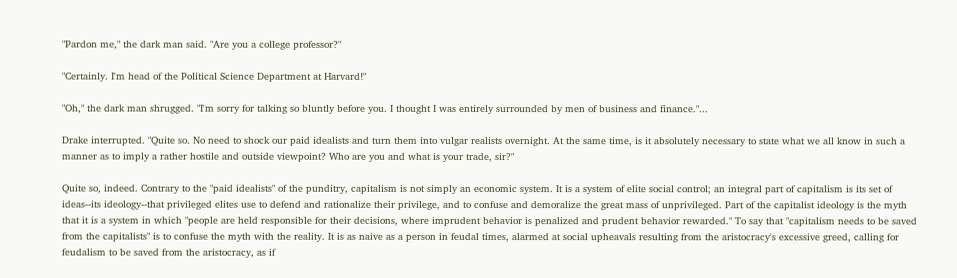"Pardon me," the dark man said. "Are you a college professor?"

"Certainly. I'm head of the Political Science Department at Harvard!"

"Oh," the dark man shrugged. "I'm sorry for talking so bluntly before you. I thought I was entirely surrounded by men of business and finance."...

Drake interrupted. "Quite so. No need to shock our paid idealists and turn them into vulgar realists overnight. At the same time, is it absolutely necessary to state what we all know in such a manner as to imply a rather hostile and outside viewpoint? Who are you and what is your trade, sir?"

Quite so, indeed. Contrary to the "paid idealists" of the punditry, capitalism is not simply an economic system. It is a system of elite social control; an integral part of capitalism is its set of ideas--its ideology--that privileged elites use to defend and rationalize their privilege, and to confuse and demoralize the great mass of unprivileged. Part of the capitalist ideology is the myth that it is a system in which "people are held responsible for their decisions, where imprudent behavior is penalized and prudent behavior rewarded." To say that "capitalism needs to be saved from the capitalists" is to confuse the myth with the reality. It is as naive as a person in feudal times, alarmed at social upheavals resulting from the aristocracy's excessive greed, calling for feudalism to be saved from the aristocracy, as if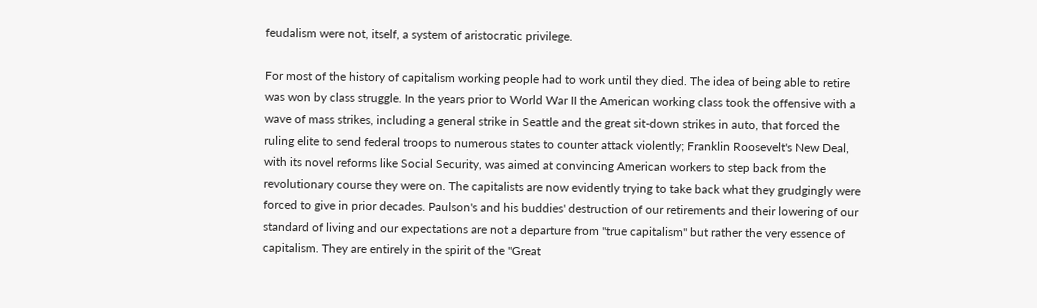feudalism were not, itself, a system of aristocratic privilege.

For most of the history of capitalism working people had to work until they died. The idea of being able to retire was won by class struggle. In the years prior to World War II the American working class took the offensive with a wave of mass strikes, including a general strike in Seattle and the great sit-down strikes in auto, that forced the ruling elite to send federal troops to numerous states to counter attack violently; Franklin Roosevelt's New Deal, with its novel reforms like Social Security, was aimed at convincing American workers to step back from the revolutionary course they were on. The capitalists are now evidently trying to take back what they grudgingly were forced to give in prior decades. Paulson's and his buddies' destruction of our retirements and their lowering of our standard of living and our expectations are not a departure from "true capitalism" but rather the very essence of capitalism. They are entirely in the spirit of the "Great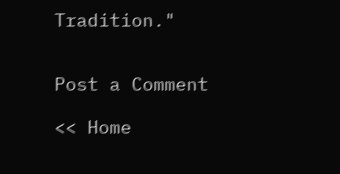Tradition."


Post a Comment

<< Home